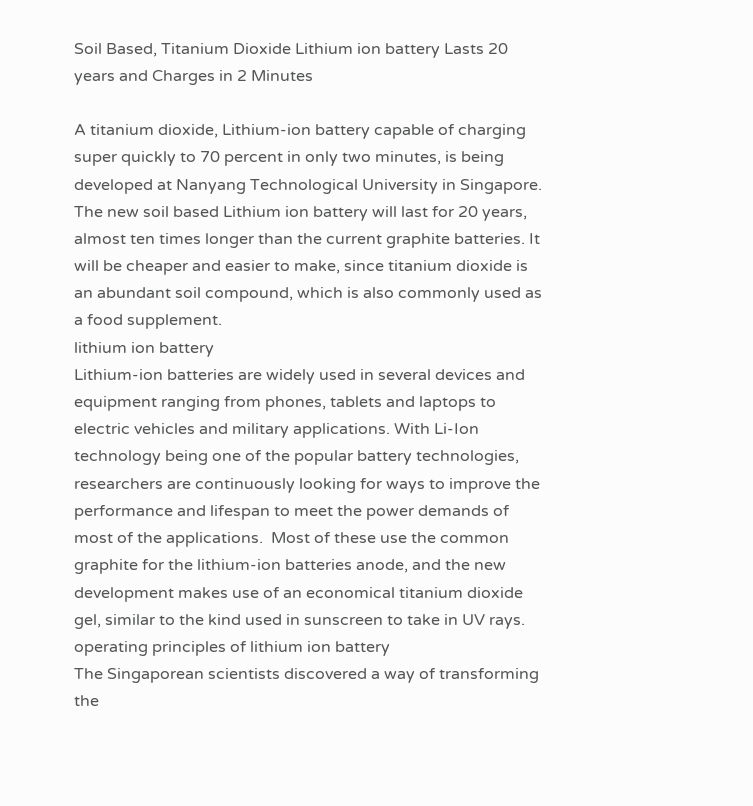Soil Based, Titanium Dioxide Lithium ion battery Lasts 20 years and Charges in 2 Minutes

A titanium dioxide, Lithium-ion battery capable of charging super quickly to 70 percent in only two minutes, is being developed at Nanyang Technological University in Singapore.
The new soil based Lithium ion battery will last for 20 years, almost ten times longer than the current graphite batteries. It will be cheaper and easier to make, since titanium dioxide is an abundant soil compound, which is also commonly used as a food supplement.
lithium ion battery
Lithium-ion batteries are widely used in several devices and equipment ranging from phones, tablets and laptops to electric vehicles and military applications. With Li-Ion technology being one of the popular battery technologies, researchers are continuously looking for ways to improve the performance and lifespan to meet the power demands of most of the applications.  Most of these use the common graphite for the lithium-ion batteries anode, and the new development makes use of an economical titanium dioxide gel, similar to the kind used in sunscreen to take in UV rays.
operating principles of lithium ion battery
The Singaporean scientists discovered a way of transforming the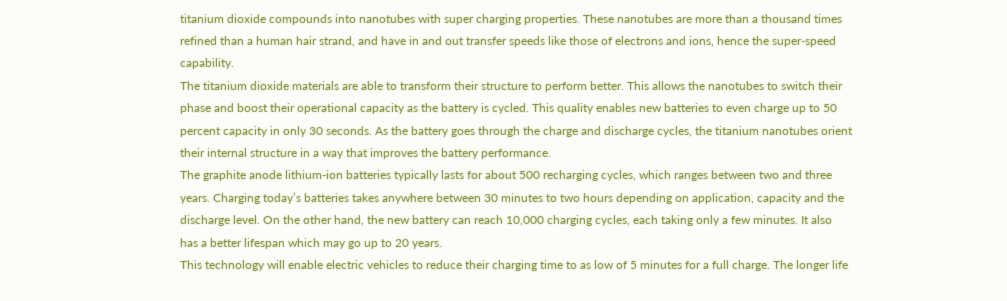titanium dioxide compounds into nanotubes with super charging properties. These nanotubes are more than a thousand times refined than a human hair strand, and have in and out transfer speeds like those of electrons and ions, hence the super-speed capability.
The titanium dioxide materials are able to transform their structure to perform better. This allows the nanotubes to switch their phase and boost their operational capacity as the battery is cycled. This quality enables new batteries to even charge up to 50 percent capacity in only 30 seconds. As the battery goes through the charge and discharge cycles, the titanium nanotubes orient their internal structure in a way that improves the battery performance.
The graphite anode lithium-ion batteries typically lasts for about 500 recharging cycles, which ranges between two and three years. Charging today’s batteries takes anywhere between 30 minutes to two hours depending on application, capacity and the discharge level. On the other hand, the new battery can reach 10,000 charging cycles, each taking only a few minutes. It also has a better lifespan which may go up to 20 years.
This technology will enable electric vehicles to reduce their charging time to as low of 5 minutes for a full charge. The longer life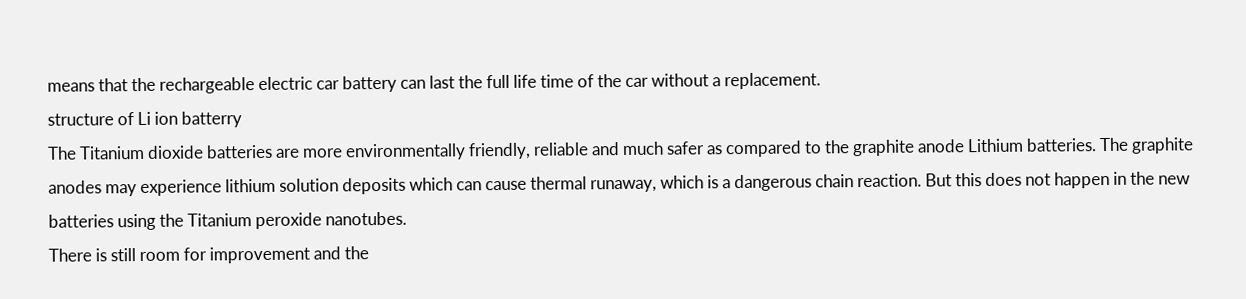means that the rechargeable electric car battery can last the full life time of the car without a replacement.
structure of Li ion batterry
The Titanium dioxide batteries are more environmentally friendly, reliable and much safer as compared to the graphite anode Lithium batteries. The graphite anodes may experience lithium solution deposits which can cause thermal runaway, which is a dangerous chain reaction. But this does not happen in the new batteries using the Titanium peroxide nanotubes.
There is still room for improvement and the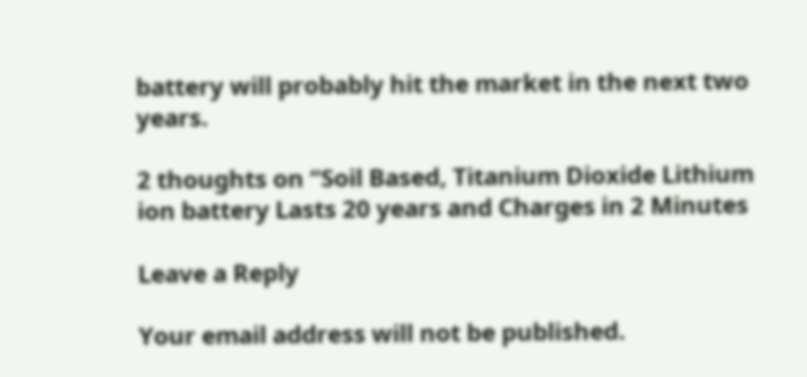battery will probably hit the market in the next two years.

2 thoughts on “Soil Based, Titanium Dioxide Lithium ion battery Lasts 20 years and Charges in 2 Minutes

Leave a Reply

Your email address will not be published.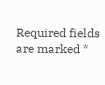Required fields are marked *